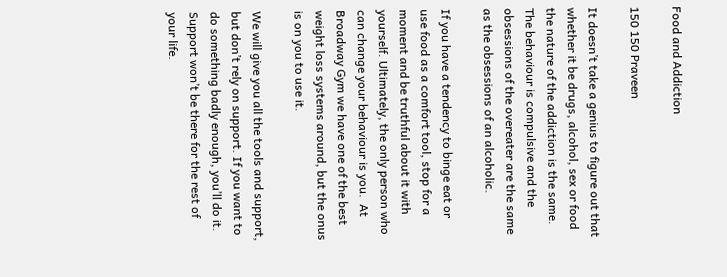Food and Addiction

150 150 Praveen

It doesn’t take a genius to figure out that whether it be drugs, alcohol, sex or food the nature of the addiction is the same. The behaviour is compulsive and the obsessions of the overeater are the same as the obsessions of an alcoholic.

If you have a tendency to binge eat or use food as a comfort tool, stop for a moment and be truthful about it with yourself. Ultimately, the only person who can change your behaviour is you.  At Broadway Gym we have one of the best weight loss systems around, but the onus is on you to use it.

We will give you all the tools and support, but don’t rely on support. If you want to do something badly enough, you’ll do it. Support won’t be there for the rest of your life.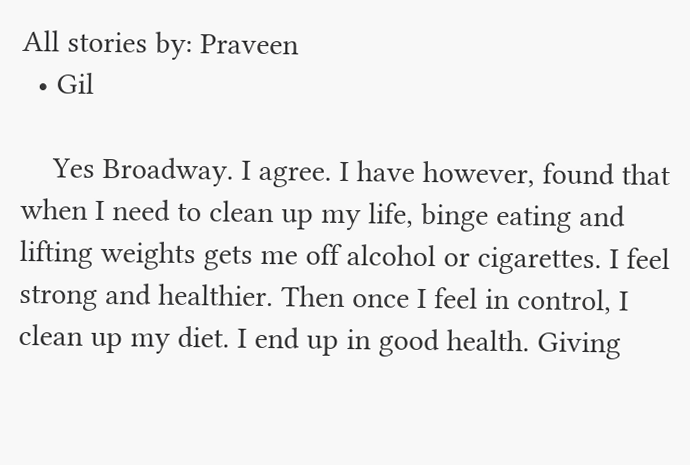All stories by: Praveen
  • Gil

    Yes Broadway. I agree. I have however, found that when I need to clean up my life, binge eating and lifting weights gets me off alcohol or cigarettes. I feel strong and healthier. Then once I feel in control, I clean up my diet. I end up in good health. Giving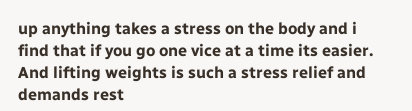up anything takes a stress on the body and i find that if you go one vice at a time its easier. And lifting weights is such a stress relief and demands rest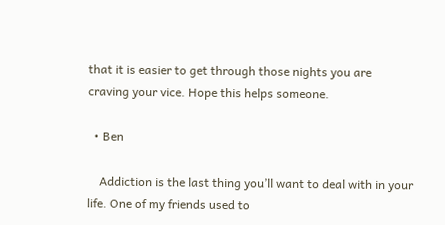that it is easier to get through those nights you are craving your vice. Hope this helps someone.

  • Ben

    Addiction is the last thing you’ll want to deal with in your life. One of my friends used to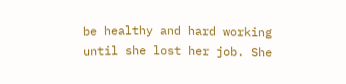be healthy and hard working until she lost her job. She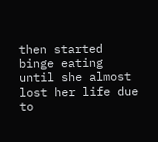then started binge eating until she almost lost her life due to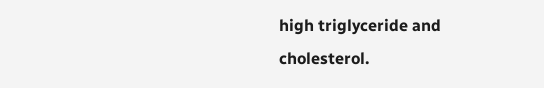high triglyceride and cholesterol.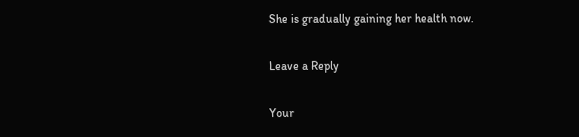She is gradually gaining her health now.

Leave a Reply

Your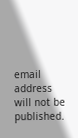email address will not be published.